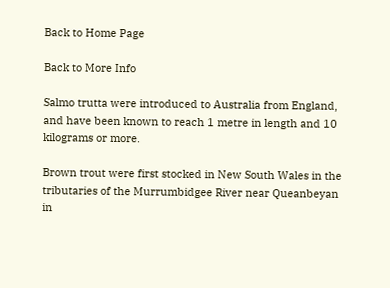Back to Home Page

Back to More Info

Salmo trutta were introduced to Australia from England, and have been known to reach 1 metre in length and 10 kilograms or more.

Brown trout were first stocked in New South Wales in the tributaries of the Murrumbidgee River near Queanbeyan in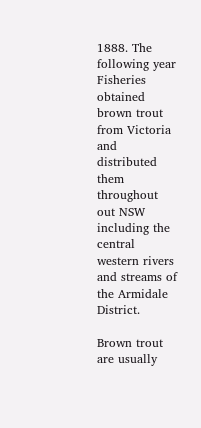1888. The following year Fisheries obtained brown trout from Victoria and distributed them throughout out NSW including the central western rivers and streams of the Armidale District.

Brown trout are usually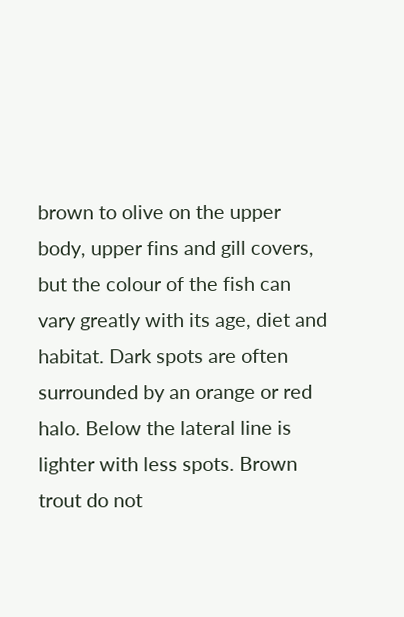brown to olive on the upper body, upper fins and gill covers, but the colour of the fish can vary greatly with its age, diet and habitat. Dark spots are often surrounded by an orange or red halo. Below the lateral line is lighter with less spots. Brown trout do not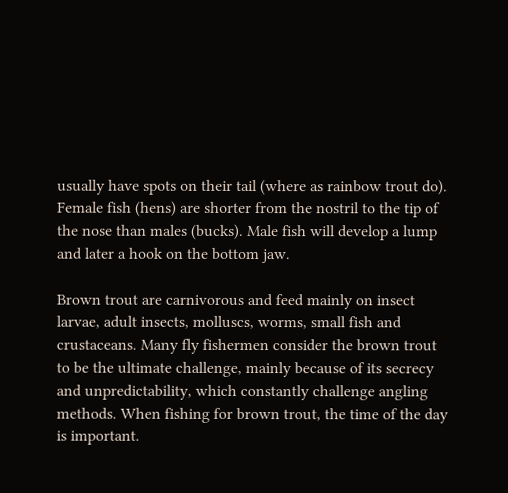usually have spots on their tail (where as rainbow trout do). Female fish (hens) are shorter from the nostril to the tip of the nose than males (bucks). Male fish will develop a lump and later a hook on the bottom jaw.

Brown trout are carnivorous and feed mainly on insect larvae, adult insects, molluscs, worms, small fish and crustaceans. Many fly fishermen consider the brown trout to be the ultimate challenge, mainly because of its secrecy and unpredictability, which constantly challenge angling methods. When fishing for brown trout, the time of the day is important.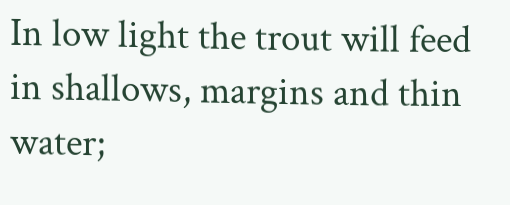In low light the trout will feed in shallows, margins and thin water;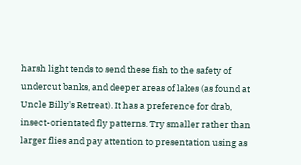harsh light tends to send these fish to the safety of undercut banks, and deeper areas of lakes (as found at Uncle Billy's Retreat). It has a preference for drab, insect-orientated fly patterns. Try smaller rather than larger flies and pay attention to presentation using as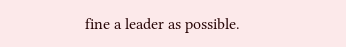fine a leader as possible.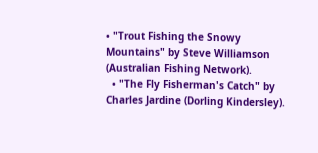• "Trout Fishing the Snowy Mountains" by Steve Williamson (Australian Fishing Network).
  • "The Fly Fisherman's Catch" by Charles Jardine (Dorling Kindersley).